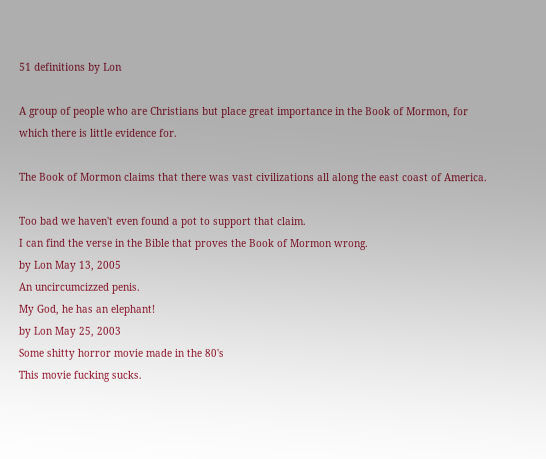51 definitions by Lon

A group of people who are Christians but place great importance in the Book of Mormon, for which there is little evidence for.

The Book of Mormon claims that there was vast civilizations all along the east coast of America.

Too bad we haven't even found a pot to support that claim.
I can find the verse in the Bible that proves the Book of Mormon wrong.
by Lon May 13, 2005
An uncircumcizzed penis.
My God, he has an elephant!
by Lon May 25, 2003
Some shitty horror movie made in the 80's
This movie fucking sucks.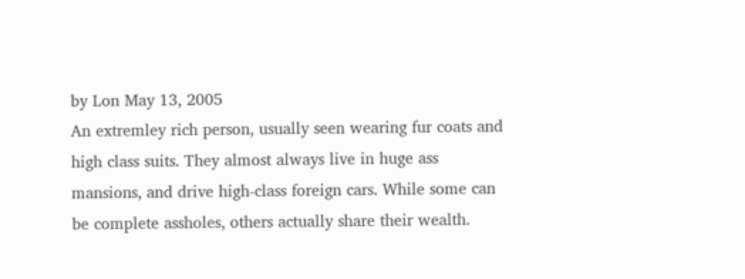by Lon May 13, 2005
An extremley rich person, usually seen wearing fur coats and high class suits. They almost always live in huge ass mansions, and drive high-class foreign cars. While some can be complete assholes, others actually share their wealth.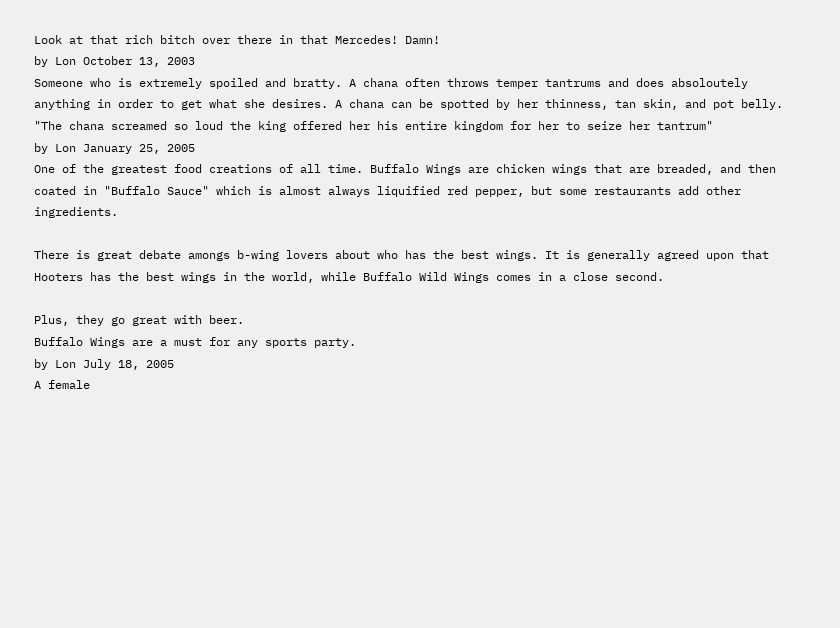Look at that rich bitch over there in that Mercedes! Damn!
by Lon October 13, 2003
Someone who is extremely spoiled and bratty. A chana often throws temper tantrums and does absoloutely anything in order to get what she desires. A chana can be spotted by her thinness, tan skin, and pot belly.
"The chana screamed so loud the king offered her his entire kingdom for her to seize her tantrum"
by Lon January 25, 2005
One of the greatest food creations of all time. Buffalo Wings are chicken wings that are breaded, and then coated in "Buffalo Sauce" which is almost always liquified red pepper, but some restaurants add other ingredients.

There is great debate amongs b-wing lovers about who has the best wings. It is generally agreed upon that Hooters has the best wings in the world, while Buffalo Wild Wings comes in a close second.

Plus, they go great with beer.
Buffalo Wings are a must for any sports party.
by Lon July 18, 2005
A female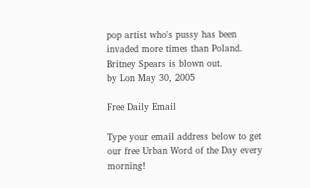pop artist who's pussy has been invaded more times than Poland.
Britney Spears is blown out.
by Lon May 30, 2005

Free Daily Email

Type your email address below to get our free Urban Word of the Day every morning!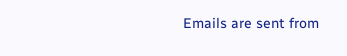Emails are sent from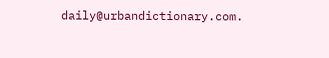daily@urbandictionary.com.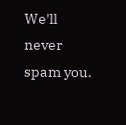We'll never spam you.